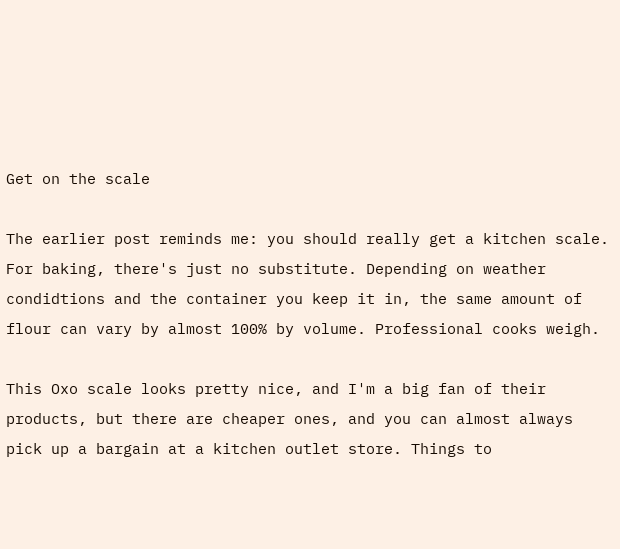Get on the scale

The earlier post reminds me: you should really get a kitchen scale. For baking, there's just no substitute. Depending on weather condidtions and the container you keep it in, the same amount of flour can vary by almost 100% by volume. Professional cooks weigh.

This Oxo scale looks pretty nice, and I'm a big fan of their products, but there are cheaper ones, and you can almost always pick up a bargain at a kitchen outlet store. Things to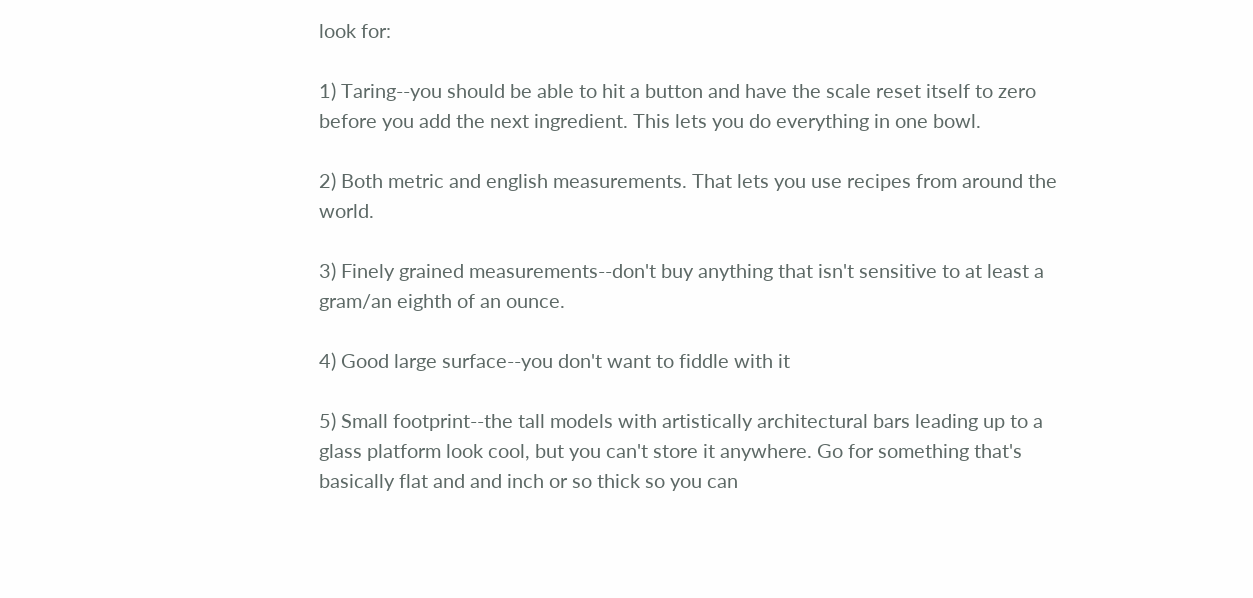look for:

1) Taring--you should be able to hit a button and have the scale reset itself to zero before you add the next ingredient. This lets you do everything in one bowl.

2) Both metric and english measurements. That lets you use recipes from around the world.

3) Finely grained measurements--don't buy anything that isn't sensitive to at least a gram/an eighth of an ounce.

4) Good large surface--you don't want to fiddle with it

5) Small footprint--the tall models with artistically architectural bars leading up to a glass platform look cool, but you can't store it anywhere. Go for something that's basically flat and and inch or so thick so you can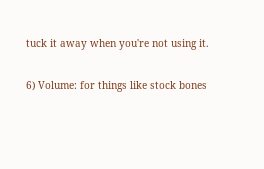tuck it away when you're not using it.

6) Volume: for things like stock bones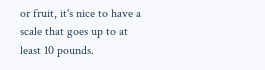or fruit, it's nice to have a scale that goes up to at least 10 pounds.